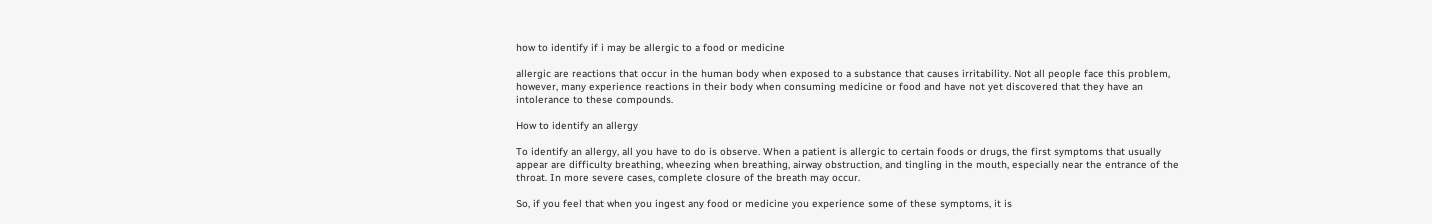how to identify if i may be allergic to a food or medicine

allergic are reactions that occur in the human body when exposed to a substance that causes irritability. Not all people face this problem, however, many experience reactions in their body when consuming medicine or food and have not yet discovered that they have an intolerance to these compounds.

How to identify an allergy

To identify an allergy, all you have to do is observe. When a patient is allergic to certain foods or drugs, the first symptoms that usually appear are difficulty breathing, wheezing when breathing, airway obstruction, and tingling in the mouth, especially near the entrance of the throat. In more severe cases, complete closure of the breath may occur.

So, if you feel that when you ingest any food or medicine you experience some of these symptoms, it is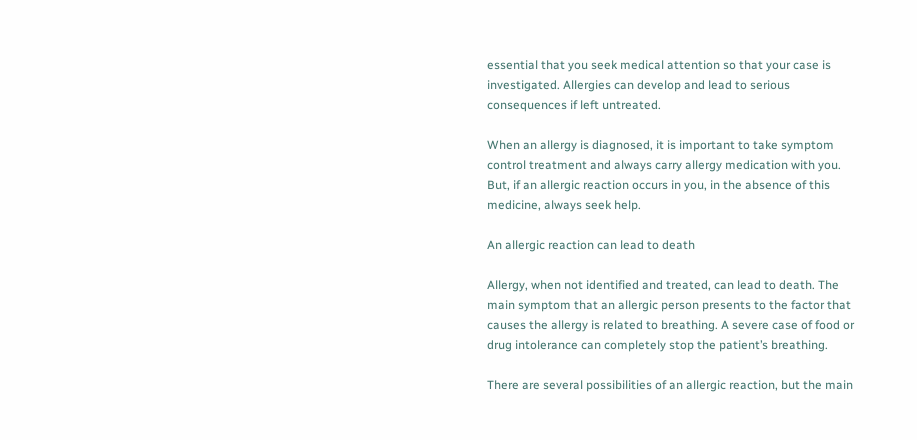essential that you seek medical attention so that your case is investigated. Allergies can develop and lead to serious consequences if left untreated.

When an allergy is diagnosed, it is important to take symptom control treatment and always carry allergy medication with you. But, if an allergic reaction occurs in you, in the absence of this medicine, always seek help.

An allergic reaction can lead to death

Allergy, when not identified and treated, can lead to death. The main symptom that an allergic person presents to the factor that causes the allergy is related to breathing. A severe case of food or drug intolerance can completely stop the patient’s breathing.

There are several possibilities of an allergic reaction, but the main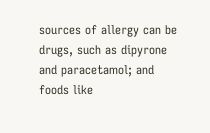sources of allergy can be drugs, such as dipyrone and paracetamol; and foods like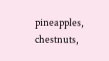pineapples, chestnuts,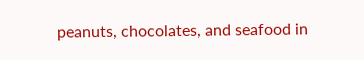peanuts, chocolates, and seafood in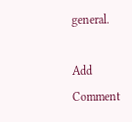general.

Add Comment